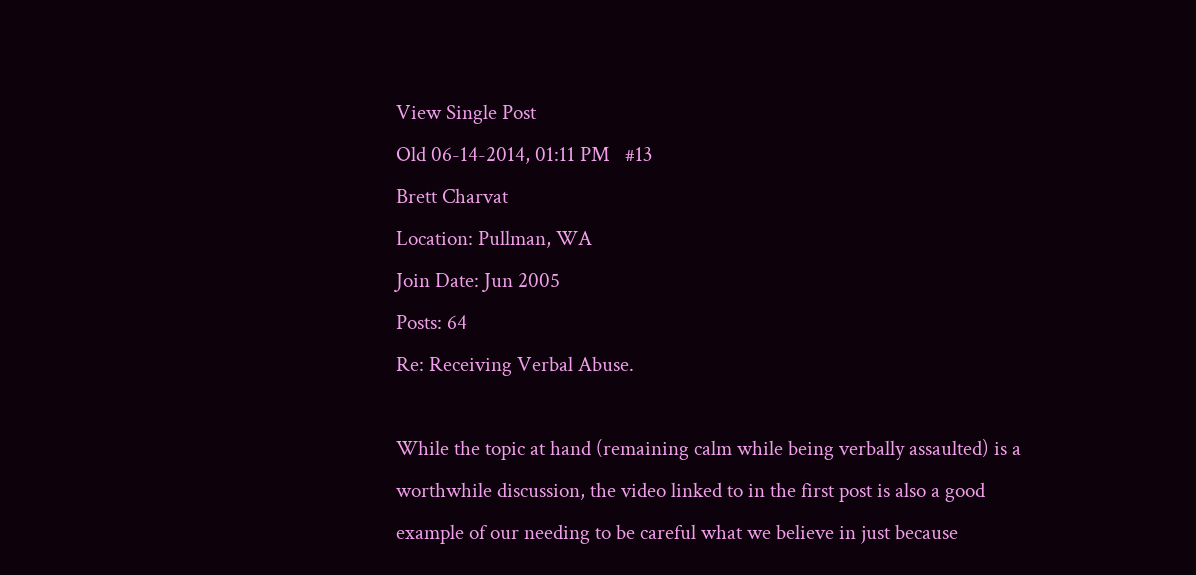View Single Post
Old 06-14-2014, 01:11 PM   #13
Brett Charvat
Location: Pullman, WA
Join Date: Jun 2005
Posts: 64
Re: Receiving Verbal Abuse.

While the topic at hand (remaining calm while being verbally assaulted) is a worthwhile discussion, the video linked to in the first post is also a good example of our needing to be careful what we believe in just because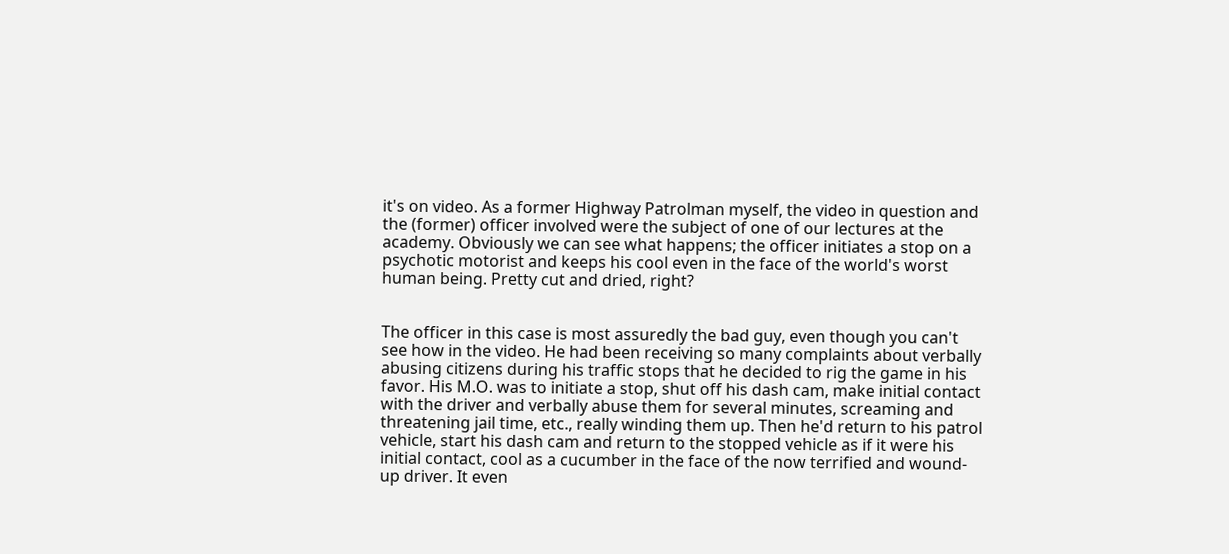it's on video. As a former Highway Patrolman myself, the video in question and the (former) officer involved were the subject of one of our lectures at the academy. Obviously we can see what happens; the officer initiates a stop on a psychotic motorist and keeps his cool even in the face of the world's worst human being. Pretty cut and dried, right?


The officer in this case is most assuredly the bad guy, even though you can't see how in the video. He had been receiving so many complaints about verbally abusing citizens during his traffic stops that he decided to rig the game in his favor. His M.O. was to initiate a stop, shut off his dash cam, make initial contact with the driver and verbally abuse them for several minutes, screaming and threatening jail time, etc., really winding them up. Then he'd return to his patrol vehicle, start his dash cam and return to the stopped vehicle as if it were his initial contact, cool as a cucumber in the face of the now terrified and wound-up driver. It even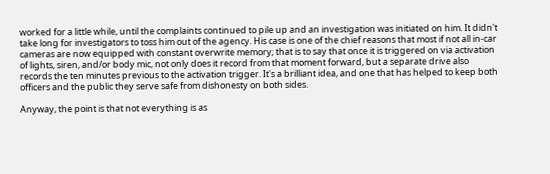worked for a little while, until the complaints continued to pile up and an investigation was initiated on him. It didn't take long for investigators to toss him out of the agency. His case is one of the chief reasons that most if not all in-car cameras are now equipped with constant overwrite memory; that is to say that once it is triggered on via activation of lights, siren, and/or body mic, not only does it record from that moment forward, but a separate drive also records the ten minutes previous to the activation trigger. It's a brilliant idea, and one that has helped to keep both officers and the public they serve safe from dishonesty on both sides.

Anyway, the point is that not everything is as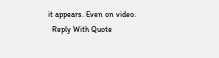it appears. Even on video.
  Reply With Quote